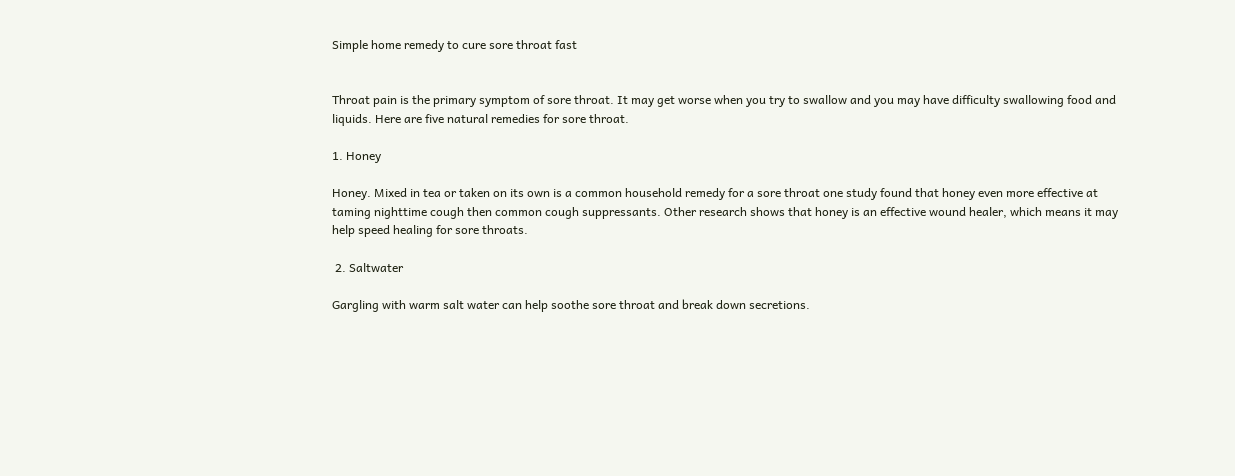Simple home remedy to cure sore throat fast


Throat pain is the primary symptom of sore throat. It may get worse when you try to swallow and you may have difficulty swallowing food and liquids. Here are five natural remedies for sore throat.

1. Honey

Honey. Mixed in tea or taken on its own is a common household remedy for a sore throat one study found that honey even more effective at taming nighttime cough then common cough suppressants. Other research shows that honey is an effective wound healer, which means it may help speed healing for sore throats.

 2. Saltwater

Gargling with warm salt water can help soothe sore throat and break down secretions.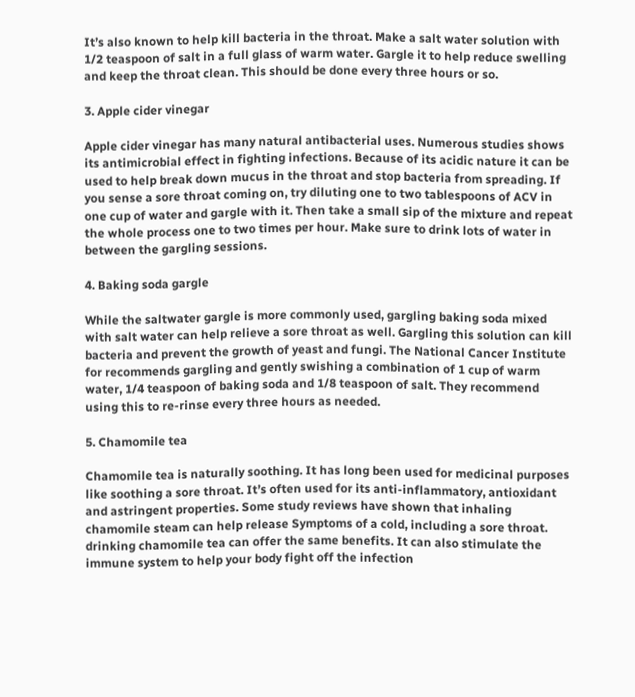It’s also known to help kill bacteria in the throat. Make a salt water solution with 1/2 teaspoon of salt in a full glass of warm water. Gargle it to help reduce swelling and keep the throat clean. This should be done every three hours or so.

3. Apple cider vinegar

Apple cider vinegar has many natural antibacterial uses. Numerous studies shows its antimicrobial effect in fighting infections. Because of its acidic nature it can be used to help break down mucus in the throat and stop bacteria from spreading. If you sense a sore throat coming on, try diluting one to two tablespoons of ACV in one cup of water and gargle with it. Then take a small sip of the mixture and repeat the whole process one to two times per hour. Make sure to drink lots of water in between the gargling sessions.

4. Baking soda gargle

While the saltwater gargle is more commonly used, gargling baking soda mixed with salt water can help relieve a sore throat as well. Gargling this solution can kill bacteria and prevent the growth of yeast and fungi. The National Cancer Institute for recommends gargling and gently swishing a combination of 1 cup of warm water, 1/4 teaspoon of baking soda and 1/8 teaspoon of salt. They recommend using this to re-rinse every three hours as needed.

5. Chamomile tea

Chamomile tea is naturally soothing. It has long been used for medicinal purposes like soothing a sore throat. It’s often used for its anti-inflammatory, antioxidant and astringent properties. Some study reviews have shown that inhaling chamomile steam can help release Symptoms of a cold, including a sore throat. drinking chamomile tea can offer the same benefits. It can also stimulate the immune system to help your body fight off the infection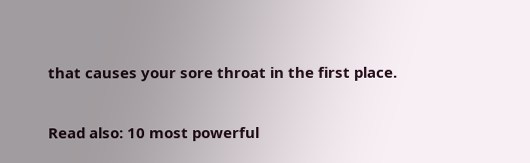that causes your sore throat in the first place.

Read also: 10 most powerful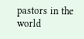pastors in the world